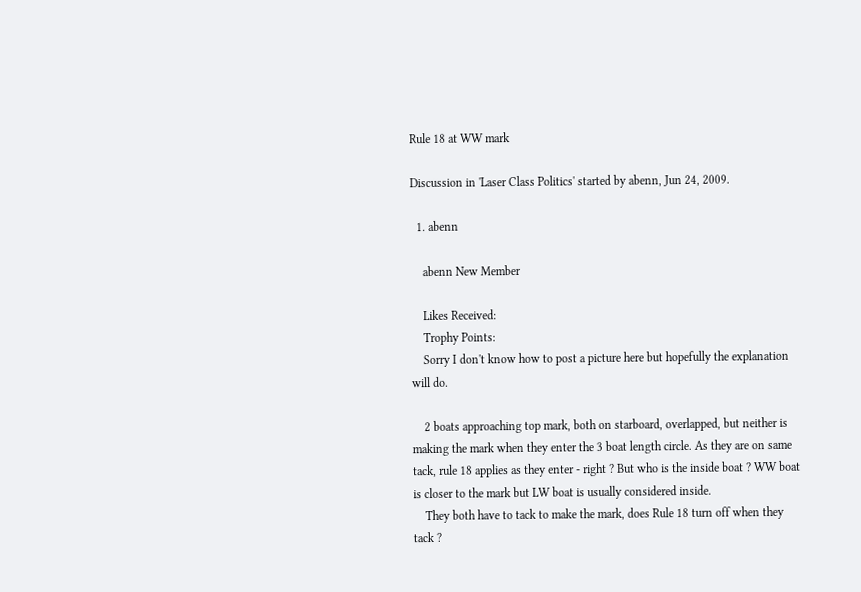Rule 18 at WW mark

Discussion in 'Laser Class Politics' started by abenn, Jun 24, 2009.

  1. abenn

    abenn New Member

    Likes Received:
    Trophy Points:
    Sorry I don't know how to post a picture here but hopefully the explanation will do.

    2 boats approaching top mark, both on starboard, overlapped, but neither is making the mark when they enter the 3 boat length circle. As they are on same tack, rule 18 applies as they enter - right ? But who is the inside boat ? WW boat is closer to the mark but LW boat is usually considered inside.
    They both have to tack to make the mark, does Rule 18 turn off when they tack ?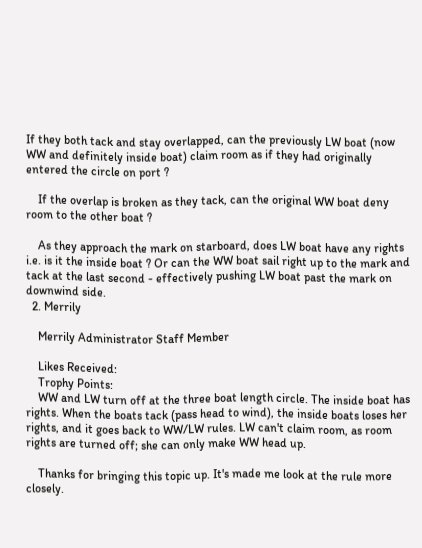If they both tack and stay overlapped, can the previously LW boat (now WW and definitely inside boat) claim room as if they had originally entered the circle on port ?

    If the overlap is broken as they tack, can the original WW boat deny room to the other boat ?

    As they approach the mark on starboard, does LW boat have any rights i.e. is it the inside boat ? Or can the WW boat sail right up to the mark and tack at the last second - effectively pushing LW boat past the mark on downwind side.
  2. Merrily

    Merrily Administrator Staff Member

    Likes Received:
    Trophy Points:
    WW and LW turn off at the three boat length circle. The inside boat has rights. When the boats tack (pass head to wind), the inside boats loses her rights, and it goes back to WW/LW rules. LW can't claim room, as room rights are turned off; she can only make WW head up.

    Thanks for bringing this topic up. It's made me look at the rule more closely.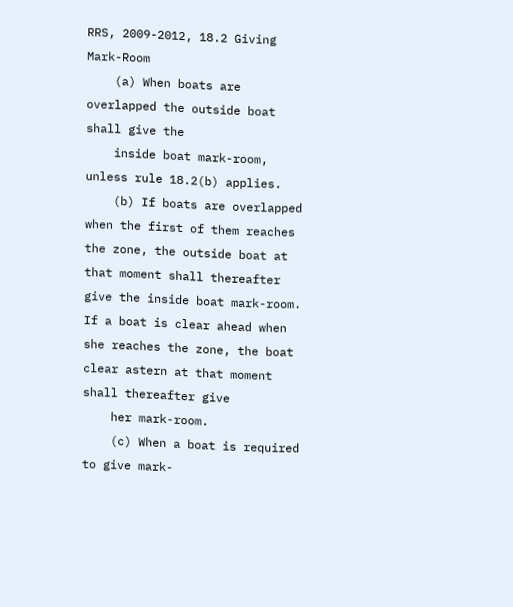RRS, 2009-2012, 18.2 Giving Mark-Room
    (a) When boats are overlapped the outside boat shall give the
    inside boat mark-room, unless rule 18.2(b) applies.
    (b) If boats are overlapped when the first of them reaches the zone, the outside boat at that moment shall thereafter give the inside boat mark-room. If a boat is clear ahead when she reaches the zone, the boat clear astern at that moment shall thereafter give
    her mark-room.
    (c) When a boat is required to give mark-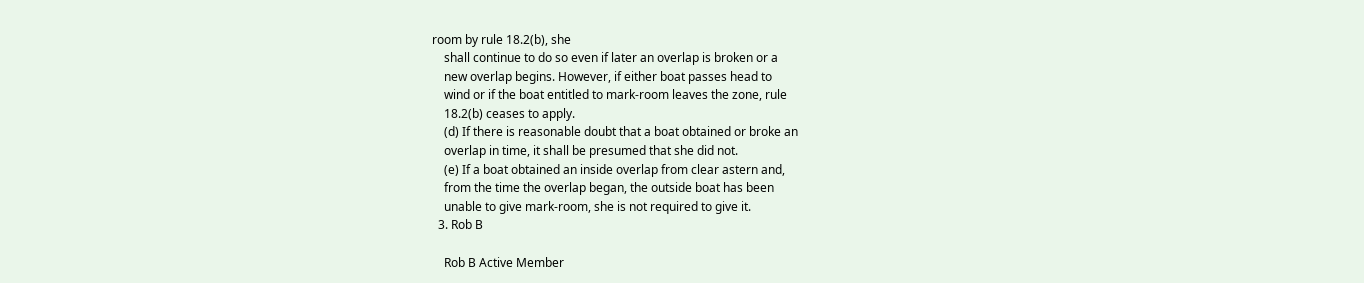room by rule 18.2(b), she
    shall continue to do so even if later an overlap is broken or a
    new overlap begins. However, if either boat passes head to
    wind or if the boat entitled to mark-room leaves the zone, rule
    18.2(b) ceases to apply.
    (d) If there is reasonable doubt that a boat obtained or broke an
    overlap in time, it shall be presumed that she did not.
    (e) If a boat obtained an inside overlap from clear astern and,
    from the time the overlap began, the outside boat has been
    unable to give mark-room, she is not required to give it.
  3. Rob B

    Rob B Active Member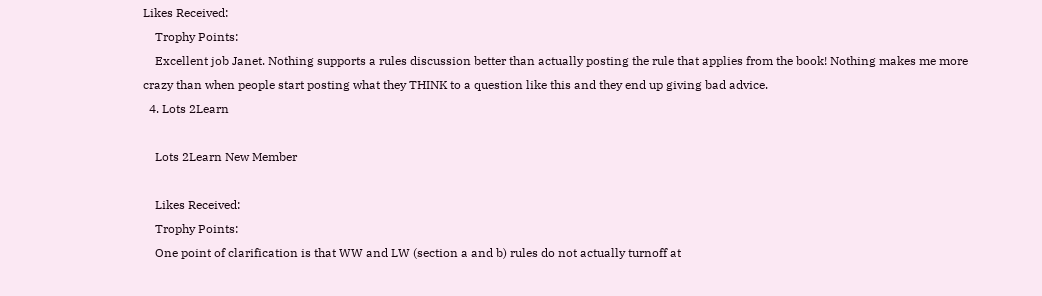Likes Received:
    Trophy Points:
    Excellent job Janet. Nothing supports a rules discussion better than actually posting the rule that applies from the book! Nothing makes me more crazy than when people start posting what they THINK to a question like this and they end up giving bad advice.
  4. Lots 2Learn

    Lots 2Learn New Member

    Likes Received:
    Trophy Points:
    One point of clarification is that WW and LW (section a and b) rules do not actually turnoff at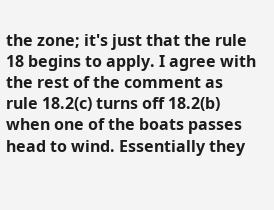the zone; it's just that the rule 18 begins to apply. I agree with the rest of the comment as rule 18.2(c) turns off 18.2(b) when one of the boats passes head to wind. Essentially they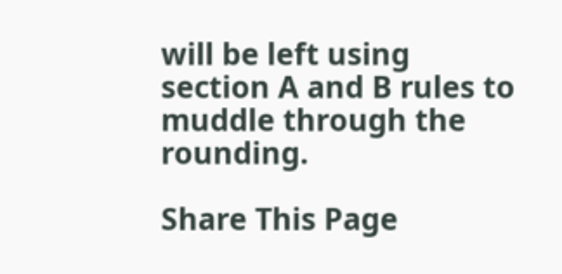will be left using section A and B rules to muddle through the rounding.

Share This Page